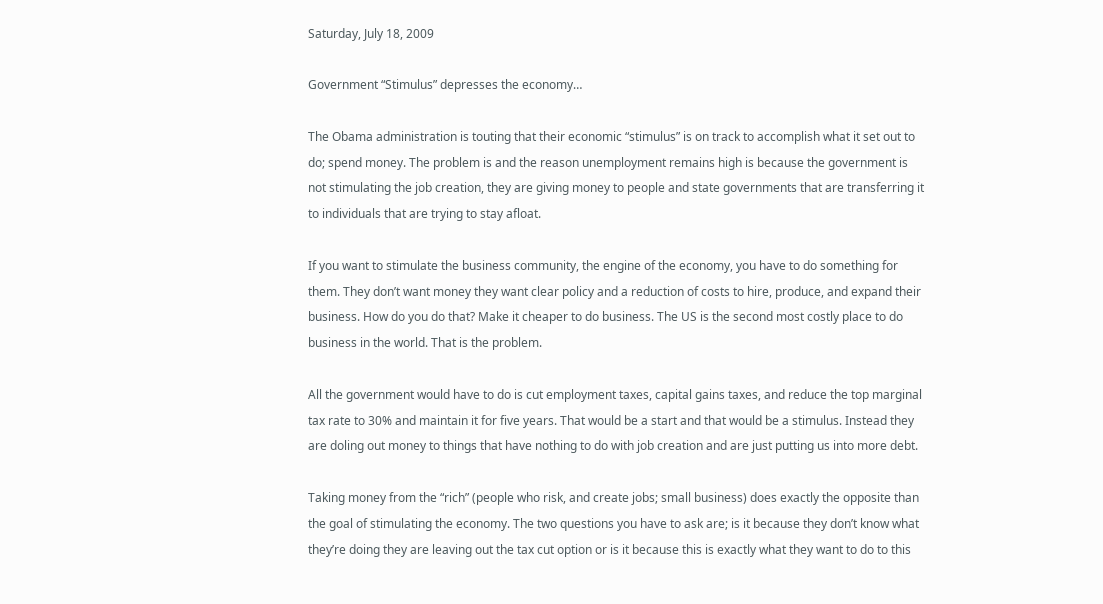Saturday, July 18, 2009

Government “Stimulus” depresses the economy…

The Obama administration is touting that their economic “stimulus” is on track to accomplish what it set out to do; spend money. The problem is and the reason unemployment remains high is because the government is not stimulating the job creation, they are giving money to people and state governments that are transferring it to individuals that are trying to stay afloat.

If you want to stimulate the business community, the engine of the economy, you have to do something for them. They don’t want money they want clear policy and a reduction of costs to hire, produce, and expand their business. How do you do that? Make it cheaper to do business. The US is the second most costly place to do business in the world. That is the problem.

All the government would have to do is cut employment taxes, capital gains taxes, and reduce the top marginal tax rate to 30% and maintain it for five years. That would be a start and that would be a stimulus. Instead they are doling out money to things that have nothing to do with job creation and are just putting us into more debt.

Taking money from the “rich” (people who risk, and create jobs; small business) does exactly the opposite than the goal of stimulating the economy. The two questions you have to ask are; is it because they don’t know what they’re doing they are leaving out the tax cut option or is it because this is exactly what they want to do to this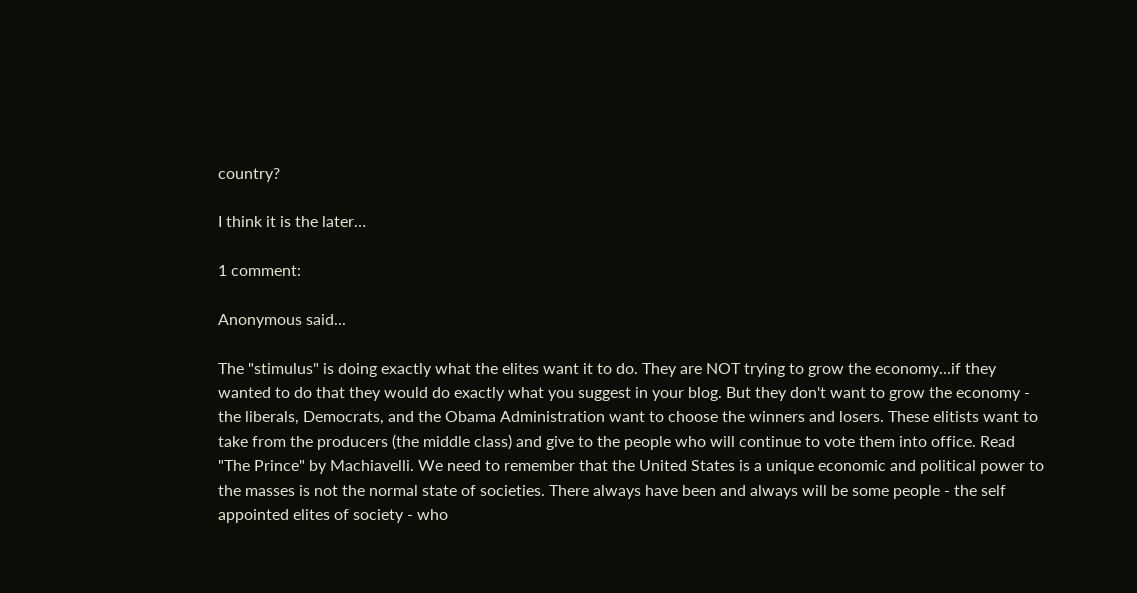country?

I think it is the later…

1 comment:

Anonymous said...

The "stimulus" is doing exactly what the elites want it to do. They are NOT trying to grow the economy...if they wanted to do that they would do exactly what you suggest in your blog. But they don't want to grow the economy - the liberals, Democrats, and the Obama Administration want to choose the winners and losers. These elitists want to take from the producers (the middle class) and give to the people who will continue to vote them into office. Read "The Prince" by Machiavelli. We need to remember that the United States is a unique economic and political power to the masses is not the normal state of societies. There always have been and always will be some people - the self appointed elites of society - who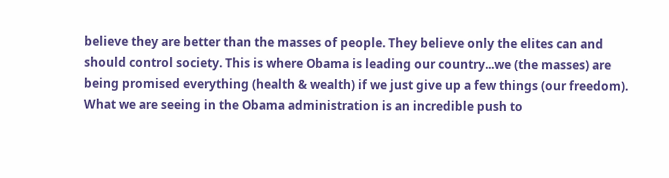believe they are better than the masses of people. They believe only the elites can and should control society. This is where Obama is leading our country...we (the masses) are being promised everything (health & wealth) if we just give up a few things (our freedom). What we are seeing in the Obama administration is an incredible push to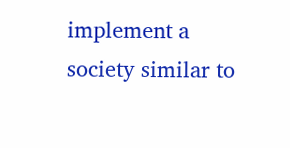implement a society similar to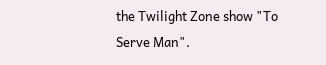the Twilight Zone show "To Serve Man".